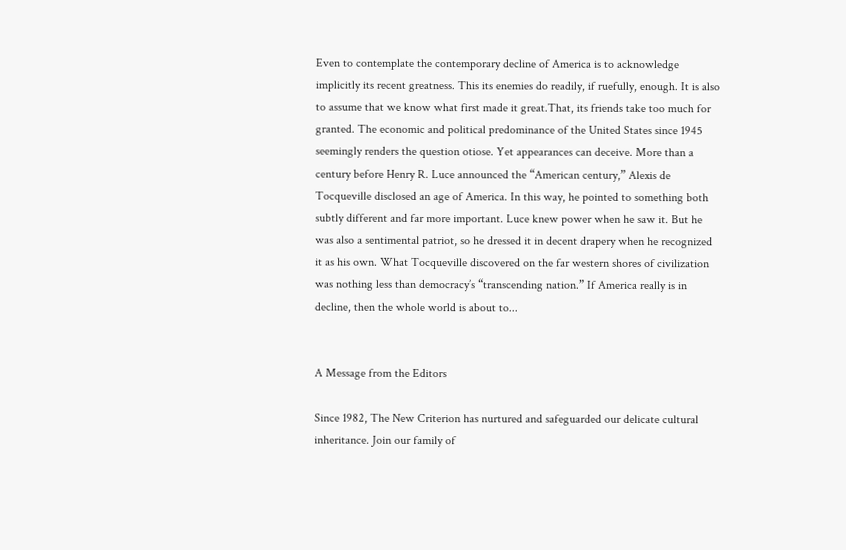Even to contemplate the contemporary decline of America is to acknowledge implicitly its recent greatness. This its enemies do readily, if ruefully, enough. It is also to assume that we know what first made it great.That, its friends take too much for granted. The economic and political predominance of the United States since 1945 seemingly renders the question otiose. Yet appearances can deceive. More than a century before Henry R. Luce announced the “American century,” Alexis de Tocqueville disclosed an age of America. In this way, he pointed to something both subtly different and far more important. Luce knew power when he saw it. But he was also a sentimental patriot, so he dressed it in decent drapery when he recognized it as his own. What Tocqueville discovered on the far western shores of civilization was nothing less than democracy’s “transcending nation.” If America really is in decline, then the whole world is about to...


A Message from the Editors

Since 1982, The New Criterion has nurtured and safeguarded our delicate cultural inheritance. Join our family of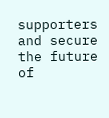supporters and secure the future of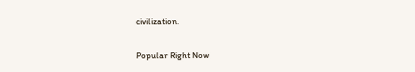civilization.

Popular Right Now